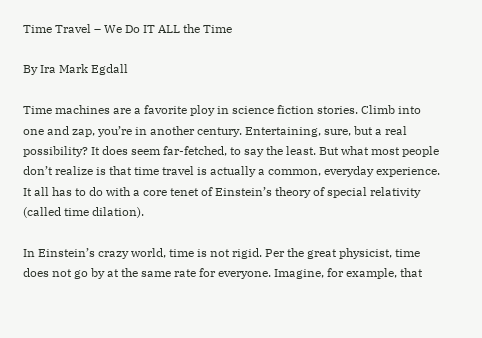Time Travel – We Do IT ALL the Time

By Ira Mark Egdall

Time machines are a favorite ploy in science fiction stories. Climb into one and zap, you’re in another century. Entertaining, sure, but a real possibility? It does seem far-fetched, to say the least. But what most people don’t realize is that time travel is actually a common, everyday experience. It all has to do with a core tenet of Einstein’s theory of special relativity (called time dilation).

In Einstein’s crazy world, time is not rigid. Per the great physicist, time does not go by at the same rate for everyone. Imagine, for example, that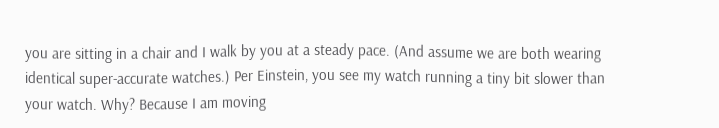you are sitting in a chair and I walk by you at a steady pace. (And assume we are both wearing identical super-accurate watches.) Per Einstein, you see my watch running a tiny bit slower than your watch. Why? Because I am moving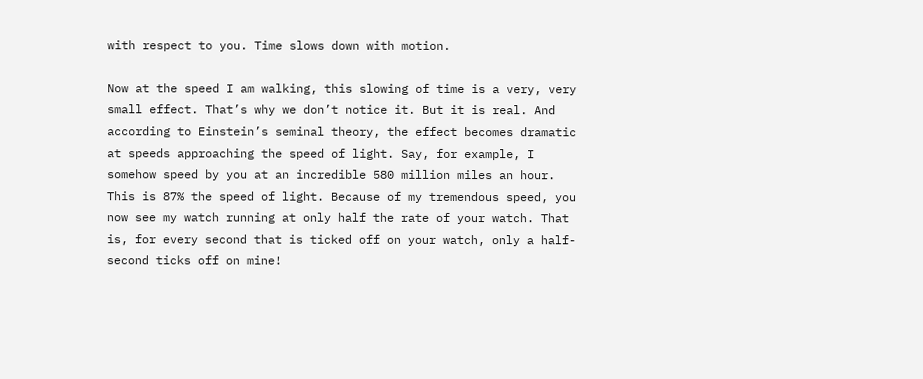with respect to you. Time slows down with motion.

Now at the speed I am walking, this slowing of time is a very, very small effect. That’s why we don’t notice it. But it is real. And according to Einstein’s seminal theory, the effect becomes dramatic at speeds approaching the speed of light. Say, for example, I somehow speed by you at an incredible 580 million miles an hour. This is 87% the speed of light. Because of my tremendous speed, you now see my watch running at only half the rate of your watch. That is, for every second that is ticked off on your watch, only a half-second ticks off on mine!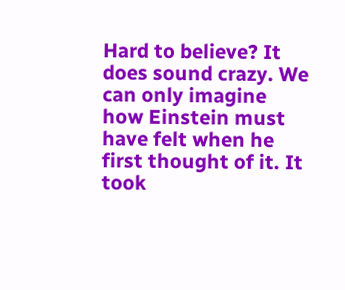Hard to believe? It does sound crazy. We can only imagine how Einstein must have felt when he first thought of it. It took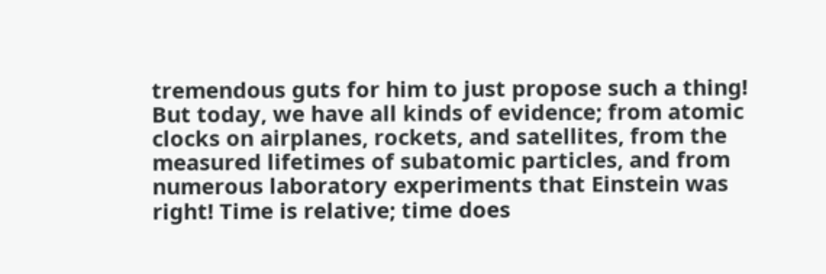tremendous guts for him to just propose such a thing! But today, we have all kinds of evidence; from atomic clocks on airplanes, rockets, and satellites, from the measured lifetimes of subatomic particles, and from numerous laboratory experiments that Einstein was right! Time is relative; time does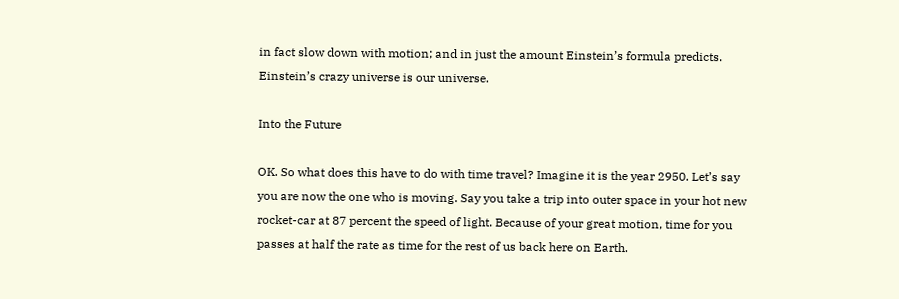in fact slow down with motion; and in just the amount Einstein’s formula predicts. Einstein’s crazy universe is our universe.

Into the Future

OK. So what does this have to do with time travel? Imagine it is the year 2950. Let’s say you are now the one who is moving. Say you take a trip into outer space in your hot new rocket-car at 87 percent the speed of light. Because of your great motion, time for you passes at half the rate as time for the rest of us back here on Earth.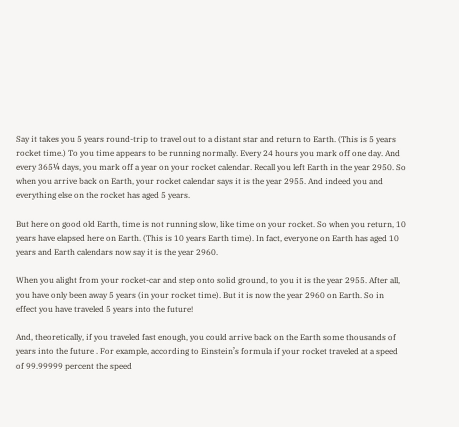Say it takes you 5 years round-trip to travel out to a distant star and return to Earth. (This is 5 years rocket time.) To you time appears to be running normally. Every 24 hours you mark off one day. And every 365¼ days, you mark off a year on your rocket calendar. Recall you left Earth in the year 2950. So when you arrive back on Earth, your rocket calendar says it is the year 2955. And indeed you and everything else on the rocket has aged 5 years.

But here on good old Earth, time is not running slow, like time on your rocket. So when you return, 10 years have elapsed here on Earth. (This is 10 years Earth time). In fact, everyone on Earth has aged 10 years and Earth calendars now say it is the year 2960.

When you alight from your rocket-car and step onto solid ground, to you it is the year 2955. After all, you have only been away 5 years (in your rocket time). But it is now the year 2960 on Earth. So in effect you have traveled 5 years into the future!

And, theoretically, if you traveled fast enough, you could arrive back on the Earth some thousands of years into the future . For example, according to Einstein’s formula if your rocket traveled at a speed of 99.99999 percent the speed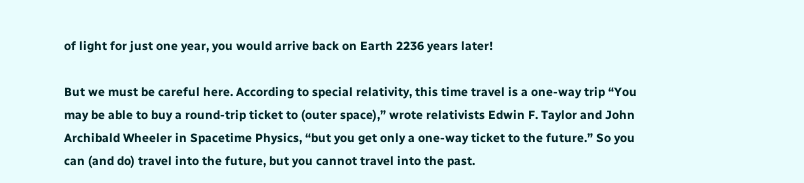of light for just one year, you would arrive back on Earth 2236 years later!

But we must be careful here. According to special relativity, this time travel is a one-way trip “You may be able to buy a round-trip ticket to (outer space),” wrote relativists Edwin F. Taylor and John Archibald Wheeler in Spacetime Physics, “but you get only a one-way ticket to the future.” So you can (and do) travel into the future, but you cannot travel into the past.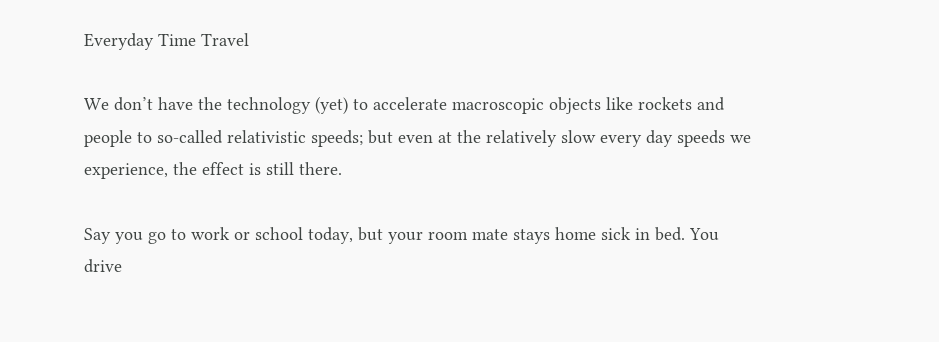Everyday Time Travel

We don’t have the technology (yet) to accelerate macroscopic objects like rockets and people to so-called relativistic speeds; but even at the relatively slow every day speeds we experience, the effect is still there.

Say you go to work or school today, but your room mate stays home sick in bed. You drive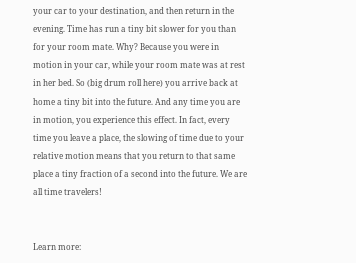your car to your destination, and then return in the evening. Time has run a tiny bit slower for you than for your room mate. Why? Because you were in motion in your car, while your room mate was at rest in her bed. So (big drum roll here) you arrive back at home a tiny bit into the future. And any time you are in motion, you experience this effect. In fact, every time you leave a place, the slowing of time due to your relative motion means that you return to that same place a tiny fraction of a second into the future. We are all time travelers!


Learn more: